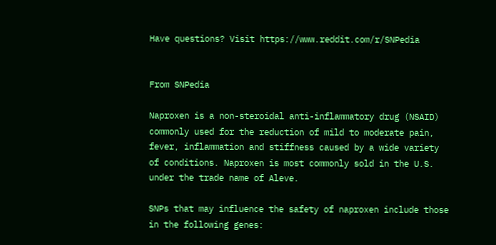Have questions? Visit https://www.reddit.com/r/SNPedia


From SNPedia

Naproxen is a non-steroidal anti-inflammatory drug (NSAID) commonly used for the reduction of mild to moderate pain, fever, inflammation and stiffness caused by a wide variety of conditions. Naproxen is most commonly sold in the U.S. under the trade name of Aleve.

SNPs that may influence the safety of naproxen include those in the following genes: